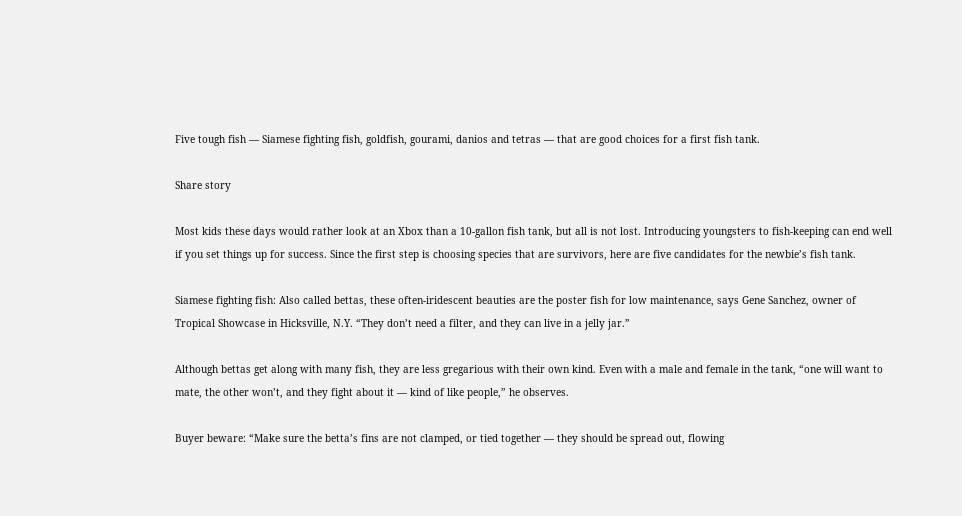Five tough fish — Siamese fighting fish, goldfish, gourami, danios and tetras — that are good choices for a first fish tank.

Share story

Most kids these days would rather look at an Xbox than a 10-gallon fish tank, but all is not lost. Introducing youngsters to fish-keeping can end well if you set things up for success. Since the first step is choosing species that are survivors, here are five candidates for the newbie’s fish tank.

Siamese fighting fish: Also called bettas, these often-iridescent beauties are the poster fish for low maintenance, says Gene Sanchez, owner of Tropical Showcase in Hicksville, N.Y. “They don’t need a filter, and they can live in a jelly jar.”

Although bettas get along with many fish, they are less gregarious with their own kind. Even with a male and female in the tank, “one will want to mate, the other won’t, and they fight about it — kind of like people,” he observes.

Buyer beware: “Make sure the betta’s fins are not clamped, or tied together — they should be spread out, flowing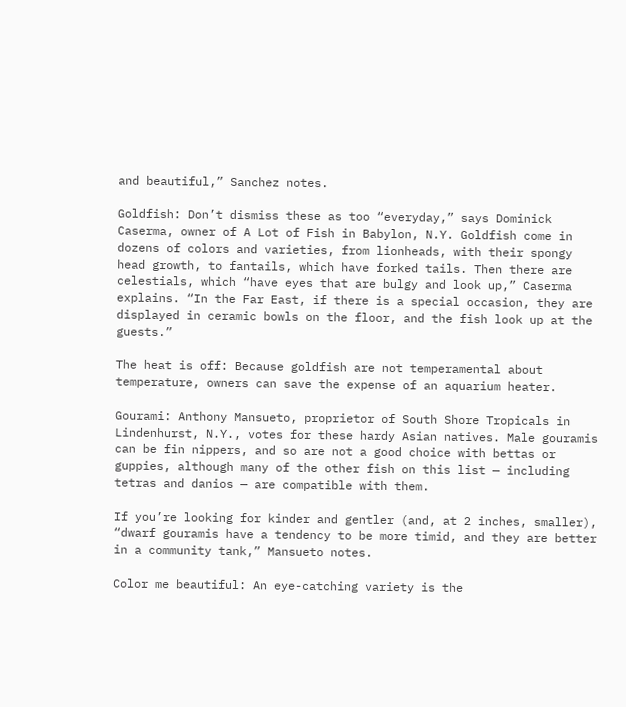and beautiful,” Sanchez notes.

Goldfish: Don’t dismiss these as too “everyday,” says Dominick Caserma, owner of A Lot of Fish in Babylon, N.Y. Goldfish come in dozens of colors and varieties, from lionheads, with their spongy head growth, to fantails, which have forked tails. Then there are celestials, which “have eyes that are bulgy and look up,” Caserma explains. “In the Far East, if there is a special occasion, they are displayed in ceramic bowls on the floor, and the fish look up at the guests.”

The heat is off: Because goldfish are not temperamental about temperature, owners can save the expense of an aquarium heater.

Gourami: Anthony Mansueto, proprietor of South Shore Tropicals in Lindenhurst, N.Y., votes for these hardy Asian natives. Male gouramis can be fin nippers, and so are not a good choice with bettas or guppies, although many of the other fish on this list — including tetras and danios — are compatible with them.

If you’re looking for kinder and gentler (and, at 2 inches, smaller), “dwarf gouramis have a tendency to be more timid, and they are better in a community tank,” Mansueto notes.

Color me beautiful: An eye-catching variety is the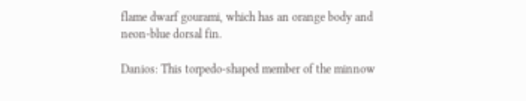flame dwarf gourami, which has an orange body and neon-blue dorsal fin.

Danios: This torpedo-shaped member of the minnow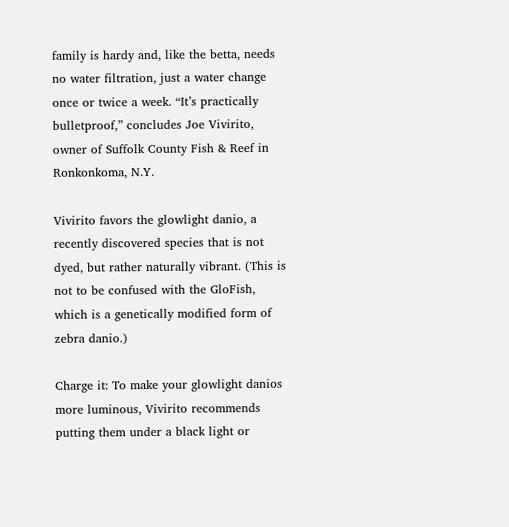family is hardy and, like the betta, needs no water filtration, just a water change once or twice a week. “It’s practically bulletproof,” concludes Joe Vivirito, owner of Suffolk County Fish & Reef in Ronkonkoma, N.Y.

Vivirito favors the glowlight danio, a recently discovered species that is not dyed, but rather naturally vibrant. (This is not to be confused with the GloFish, which is a genetically modified form of zebra danio.)

Charge it: To make your glowlight danios more luminous, Vivirito recommends putting them under a black light or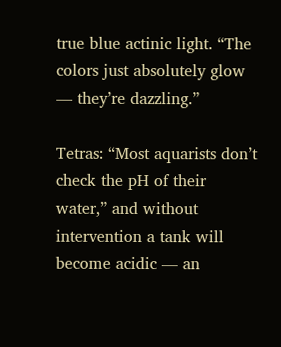true blue actinic light. “The colors just absolutely glow — they’re dazzling.”

Tetras: “Most aquarists don’t check the pH of their water,” and without intervention a tank will become acidic — an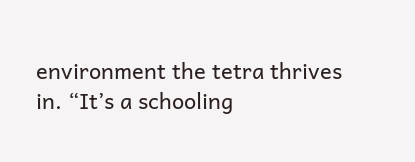environment the tetra thrives in. “It’s a schooling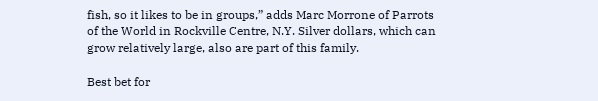fish, so it likes to be in groups,” adds Marc Morrone of Parrots of the World in Rockville Centre, N.Y. Silver dollars, which can grow relatively large, also are part of this family.

Best bet for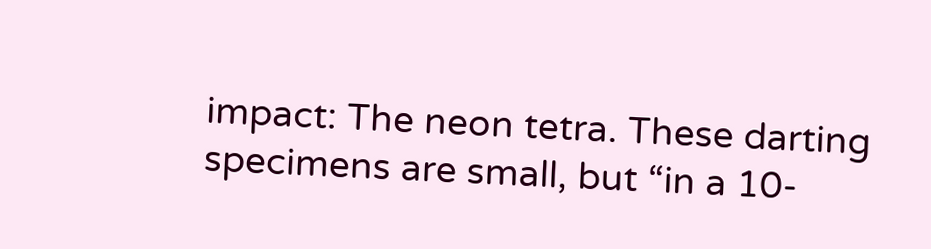impact: The neon tetra. These darting specimens are small, but “in a 10-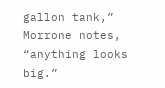gallon tank,” Morrone notes, “anything looks big.”